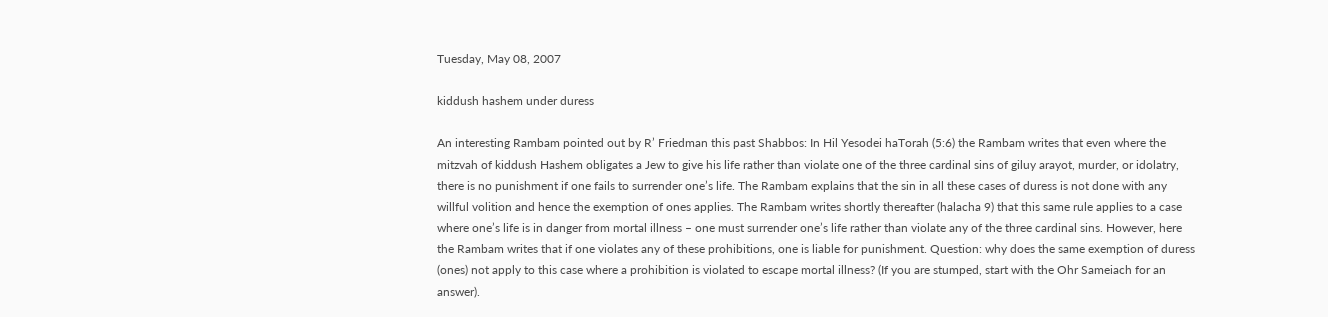Tuesday, May 08, 2007

kiddush hashem under duress

An interesting Rambam pointed out by R’ Friedman this past Shabbos: In Hil Yesodei haTorah (5:6) the Rambam writes that even where the mitzvah of kiddush Hashem obligates a Jew to give his life rather than violate one of the three cardinal sins of giluy arayot, murder, or idolatry, there is no punishment if one fails to surrender one’s life. The Rambam explains that the sin in all these cases of duress is not done with any willful volition and hence the exemption of ones applies. The Rambam writes shortly thereafter (halacha 9) that this same rule applies to a case where one’s life is in danger from mortal illness – one must surrender one’s life rather than violate any of the three cardinal sins. However, here the Rambam writes that if one violates any of these prohibitions, one is liable for punishment. Question: why does the same exemption of duress (ones) not apply to this case where a prohibition is violated to escape mortal illness? (If you are stumped, start with the Ohr Sameiach for an answer).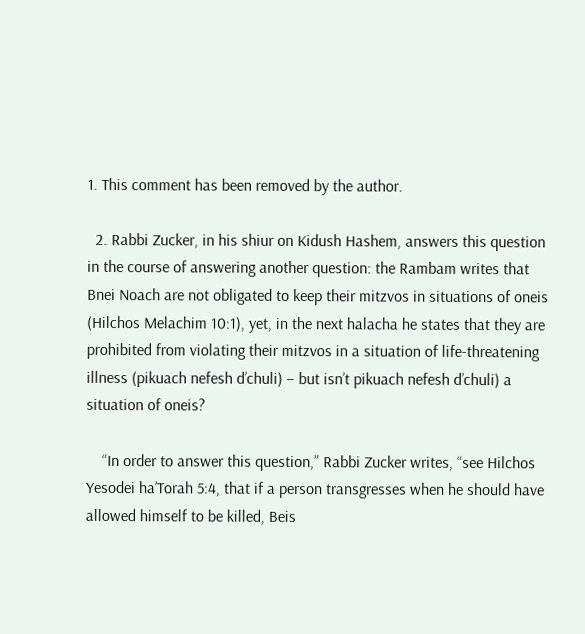1. This comment has been removed by the author.

  2. Rabbi Zucker, in his shiur on Kidush Hashem, answers this question in the course of answering another question: the Rambam writes that Bnei Noach are not obligated to keep their mitzvos in situations of oneis (Hilchos Melachim 10:1), yet, in the next halacha he states that they are prohibited from violating their mitzvos in a situation of life-threatening illness (pikuach nefesh d’chuli) – but isn’t pikuach nefesh d’chuli) a situation of oneis?

    “In order to answer this question,” Rabbi Zucker writes, “see Hilchos Yesodei ha’Torah 5:4, that if a person transgresses when he should have allowed himself to be killed, Beis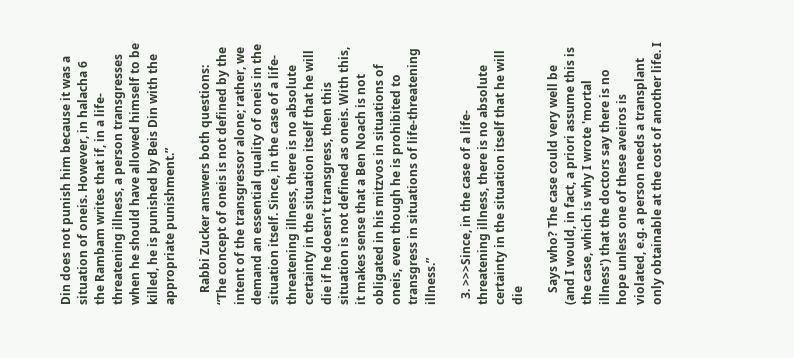Din does not punish him because it was a situation of oneis. However, in halacha 6 the Rambam writes that if, in a life-threatening illness, a person transgresses when he should have allowed himself to be killed, he is punished by Beis Din with the appropriate punishment.”

    Rabbi Zucker answers both questions: “The concept of oneis is not defined by the intent of the transgressor alone; rather, we demand an essential quality of oneis in the situation itself. Since, in the case of a life-threatening illness, there is no absolute certainty in the situation itself that he will die if he doesn’t transgress, then this situation is not defined as oneis. With this, it makes sense that a Ben Noach is not obligated in his mitzvos in situations of oneis, even though he is prohibited to transgress in situations of life-threatening illness.”

  3. >>>Since, in the case of a life-threatening illness, there is no absolute certainty in the situation itself that he will die

    Says who? The case could very well be (and I would, in fact, a priori assume this is the case, which is why I wrote 'mortal illness') that the doctors say there is no hope unless one of these aveiros is violated, e.g. a person needs a transplant only obtainable at the cost of another life. I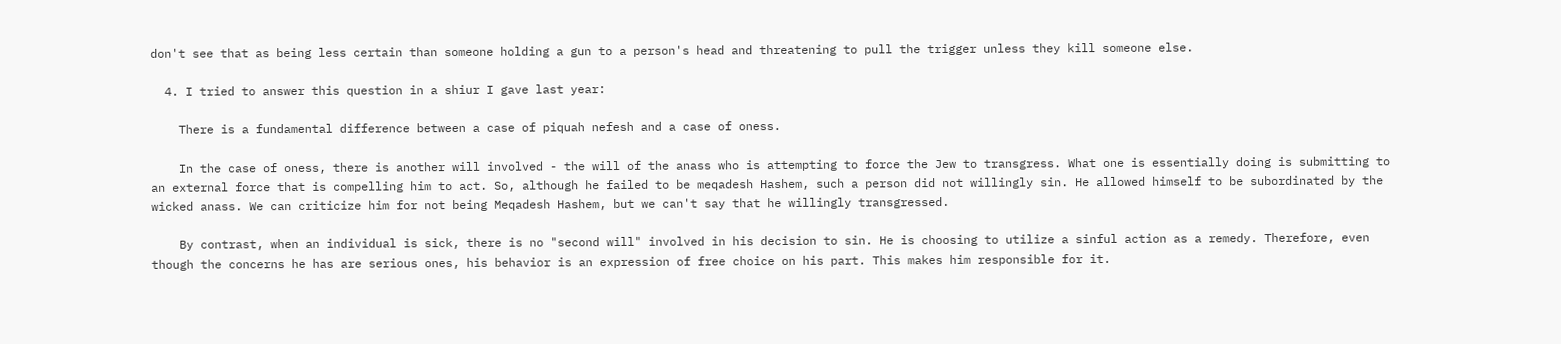don't see that as being less certain than someone holding a gun to a person's head and threatening to pull the trigger unless they kill someone else.

  4. I tried to answer this question in a shiur I gave last year:

    There is a fundamental difference between a case of piquah nefesh and a case of oness.

    In the case of oness, there is another will involved - the will of the anass who is attempting to force the Jew to transgress. What one is essentially doing is submitting to an external force that is compelling him to act. So, although he failed to be meqadesh Hashem, such a person did not willingly sin. He allowed himself to be subordinated by the wicked anass. We can criticize him for not being Meqadesh Hashem, but we can't say that he willingly transgressed.

    By contrast, when an individual is sick, there is no "second will" involved in his decision to sin. He is choosing to utilize a sinful action as a remedy. Therefore, even though the concerns he has are serious ones, his behavior is an expression of free choice on his part. This makes him responsible for it.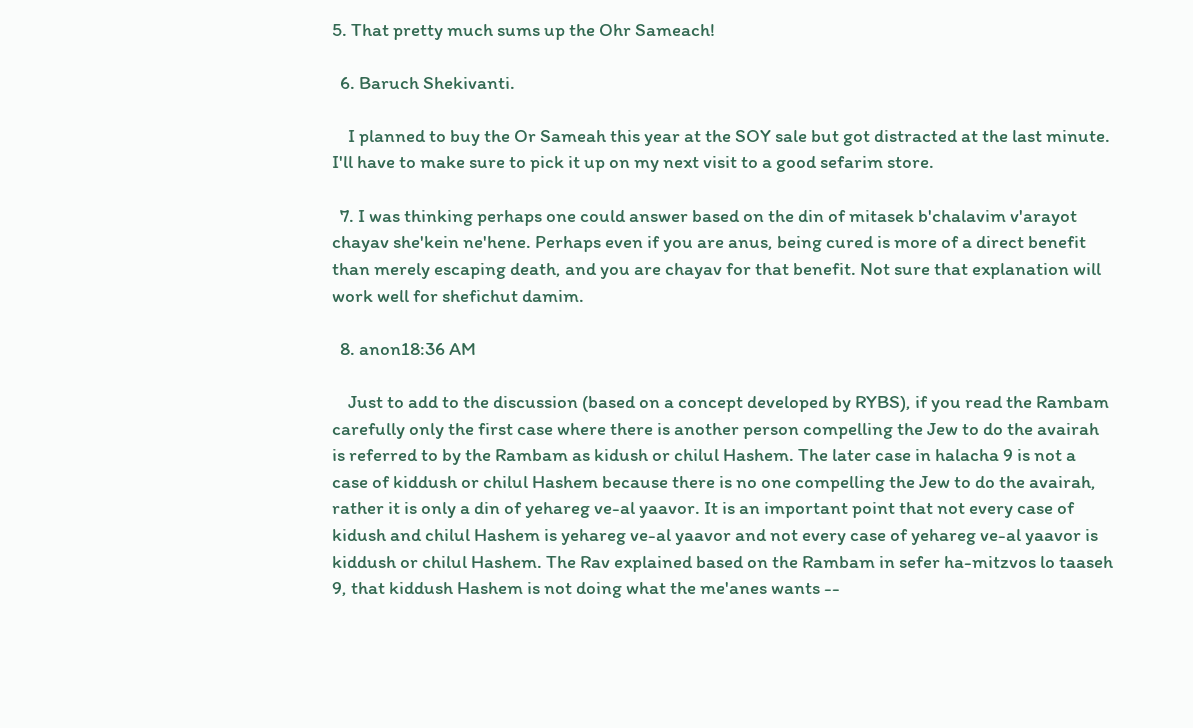5. That pretty much sums up the Ohr Sameach!

  6. Baruch Shekivanti.

    I planned to buy the Or Sameah this year at the SOY sale but got distracted at the last minute. I'll have to make sure to pick it up on my next visit to a good sefarim store.

  7. I was thinking perhaps one could answer based on the din of mitasek b'chalavim v'arayot chayav she'kein ne'hene. Perhaps even if you are anus, being cured is more of a direct benefit than merely escaping death, and you are chayav for that benefit. Not sure that explanation will work well for shefichut damim.

  8. anon18:36 AM

    Just to add to the discussion (based on a concept developed by RYBS), if you read the Rambam carefully only the first case where there is another person compelling the Jew to do the avairah is referred to by the Rambam as kidush or chilul Hashem. The later case in halacha 9 is not a case of kiddush or chilul Hashem because there is no one compelling the Jew to do the avairah, rather it is only a din of yehareg ve-al yaavor. It is an important point that not every case of kidush and chilul Hashem is yehareg ve-al yaavor and not every case of yehareg ve-al yaavor is kiddush or chilul Hashem. The Rav explained based on the Rambam in sefer ha-mitzvos lo taaseh 9, that kiddush Hashem is not doing what the me'anes wants --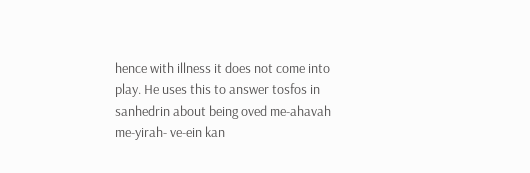hence with illness it does not come into play. He uses this to answer tosfos in sanhedrin about being oved me-ahavah me-yirah- ve-ein kan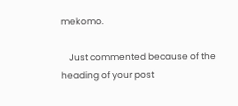mekomo.

    Just commented because of the heading of your post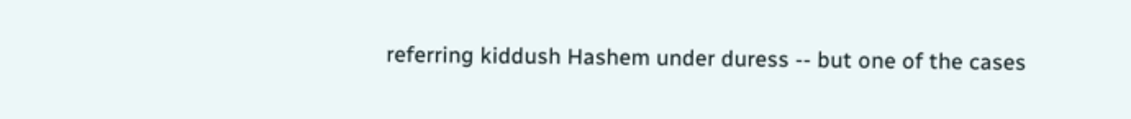referring kiddush Hashem under duress -- but one of the cases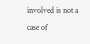involved is not a case of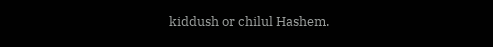kiddush or chilul Hashem.